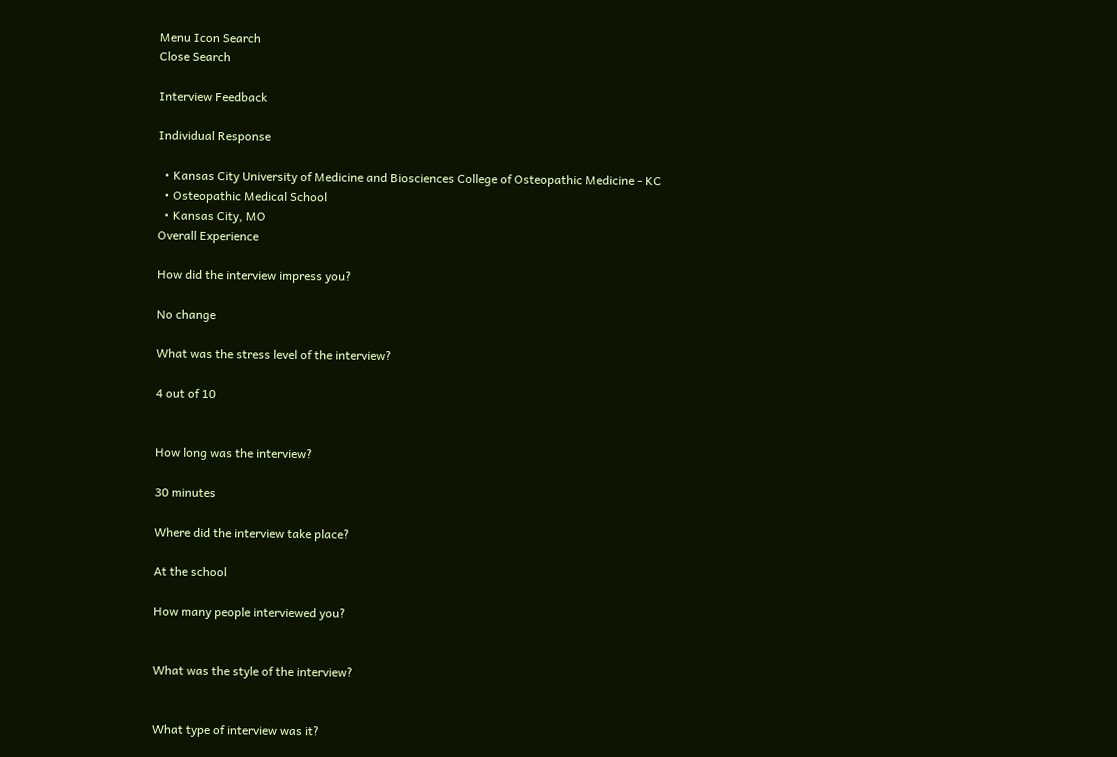Menu Icon Search
Close Search

Interview Feedback

Individual Response

  • Kansas City University of Medicine and Biosciences College of Osteopathic Medicine - KC
  • Osteopathic Medical School
  • Kansas City, MO
Overall Experience

How did the interview impress you?

No change

What was the stress level of the interview?

4 out of 10


How long was the interview?

30 minutes

Where did the interview take place?

At the school

How many people interviewed you?


What was the style of the interview?


What type of interview was it?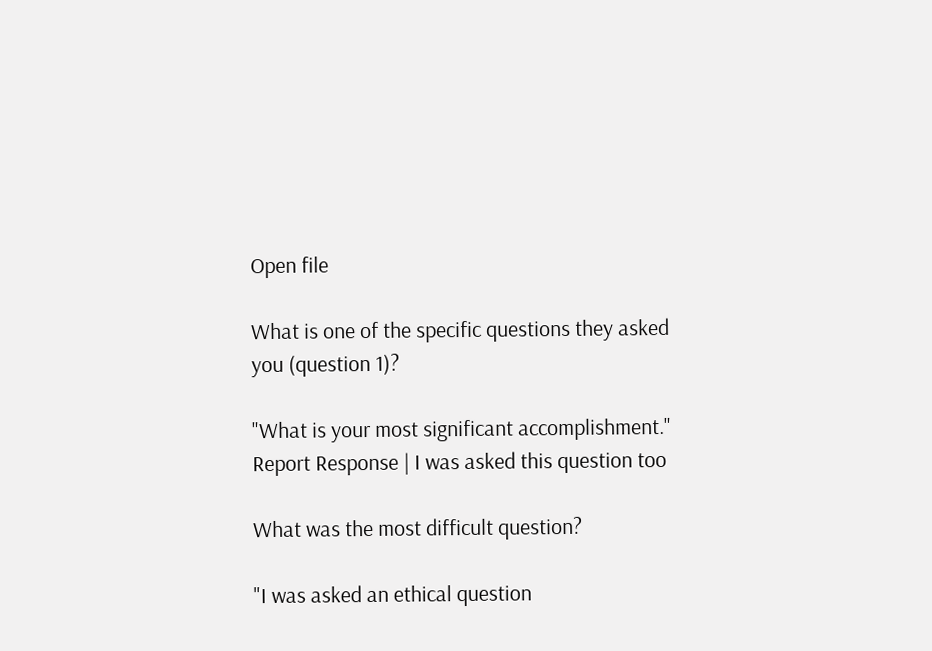Open file

What is one of the specific questions they asked you (question 1)?

"What is your most significant accomplishment." Report Response | I was asked this question too

What was the most difficult question?

"I was asked an ethical question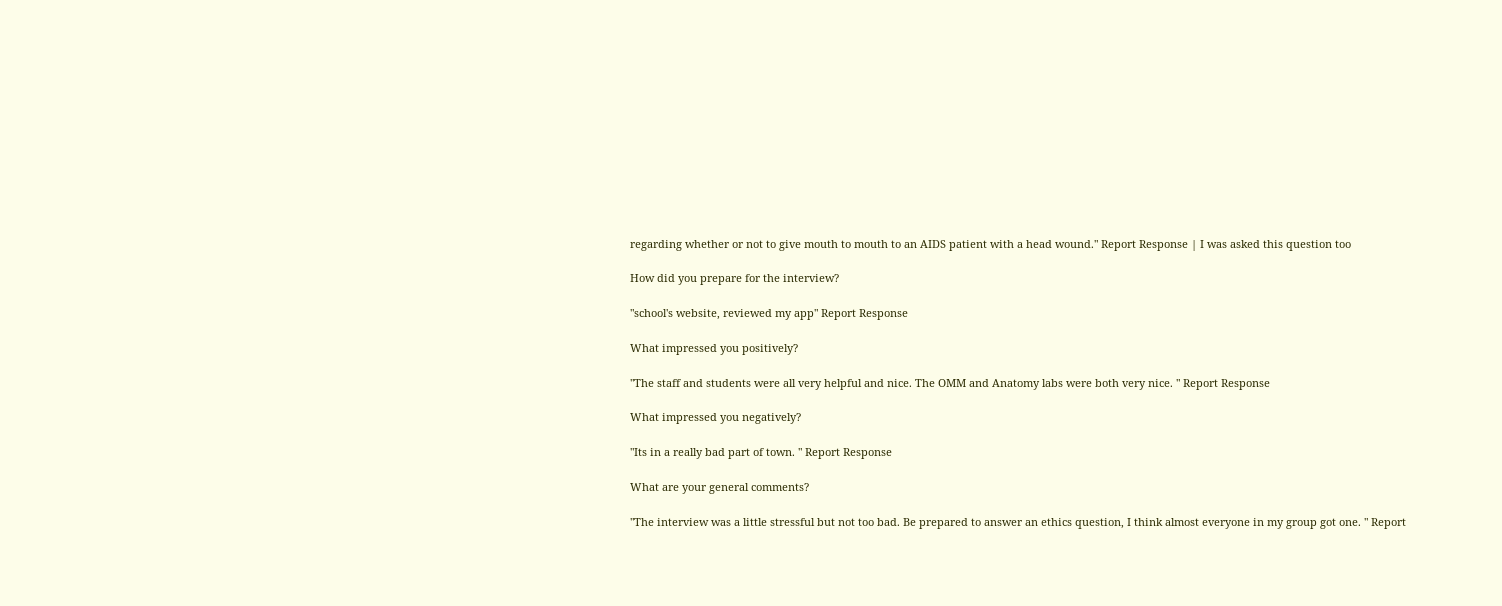regarding whether or not to give mouth to mouth to an AIDS patient with a head wound." Report Response | I was asked this question too

How did you prepare for the interview?

"school's website, reviewed my app" Report Response

What impressed you positively?

"The staff and students were all very helpful and nice. The OMM and Anatomy labs were both very nice. " Report Response

What impressed you negatively?

"Its in a really bad part of town. " Report Response

What are your general comments?

"The interview was a little stressful but not too bad. Be prepared to answer an ethics question, I think almost everyone in my group got one. " Report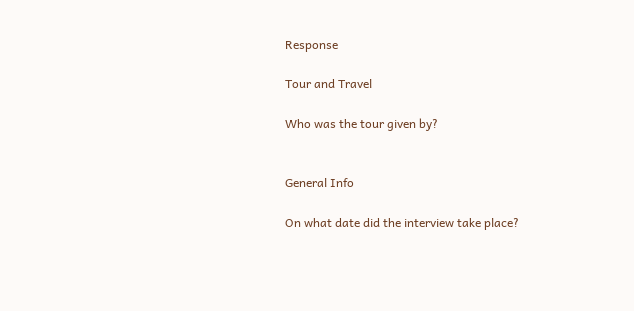Response

Tour and Travel

Who was the tour given by?


General Info

On what date did the interview take place?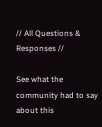// All Questions & Responses //

See what the community had to say about this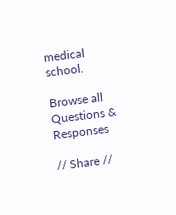medical school.

Browse all Questions & Responses

// Share //